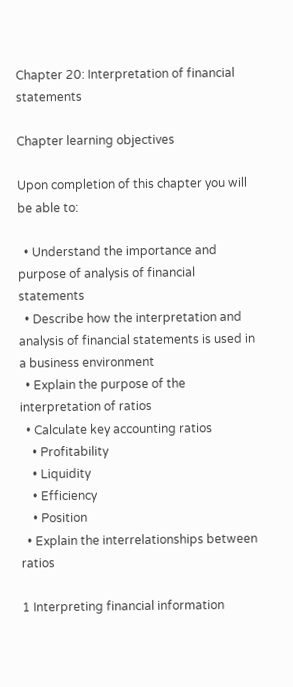Chapter 20: Interpretation of financial statements

Chapter learning objectives

Upon completion of this chapter you will be able to:

  • Understand the importance and purpose of analysis of financial statements
  • Describe how the interpretation and analysis of financial statements is used in a business environment
  • Explain the purpose of the interpretation of ratios
  • Calculate key accounting ratios
    • Profitability
    • Liquidity
    • Efficiency
    • Position
  • Explain the interrelationships between ratios

1 Interpreting financial information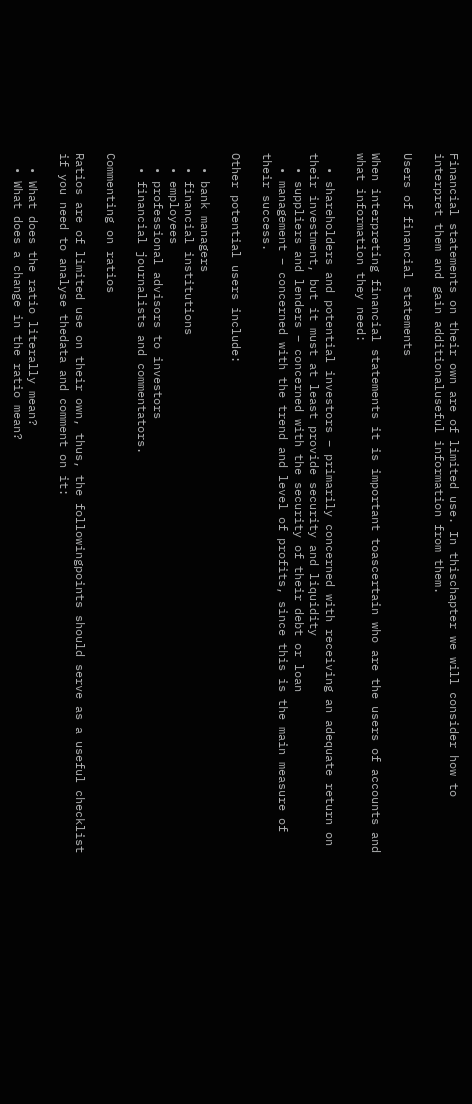Financial statements on their own are of limited use. In thischapter we will consider how to interpret them and gain additionaluseful information from them.

Users of financial statements

When interpreting financial statements it is important toascertain who are the users of accounts and what information they need:

  • shareholders and potential investors – primarily concerned with receiving an adequate return on their investment, but it must at least provide security and liquidity
  • suppliers and lenders – concerned with the security of their debt or loan
  • management – concerned with the trend and level of profits, since this is the main measure of their success.

Other potential users include:

  • bank managers
  • financial institutions
  • employees
  • professional advisors to investors
  • financial journalists and commentators.

Commenting on ratios

Ratios are of limited use on their own, thus, the followingpoints should serve as a useful checklist if you need to analyse thedata and comment on it:

  • What does the ratio literally mean?
  • What does a change in the ratio mean?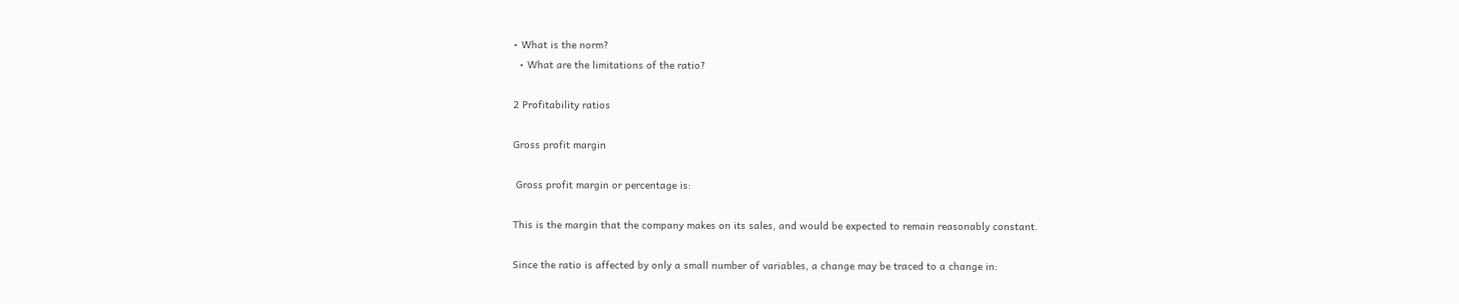• What is the norm?
  • What are the limitations of the ratio?

2 Profitability ratios

Gross profit margin

 Gross profit margin or percentage is:

This is the margin that the company makes on its sales, and would be expected to remain reasonably constant.

Since the ratio is affected by only a small number of variables, a change may be traced to a change in: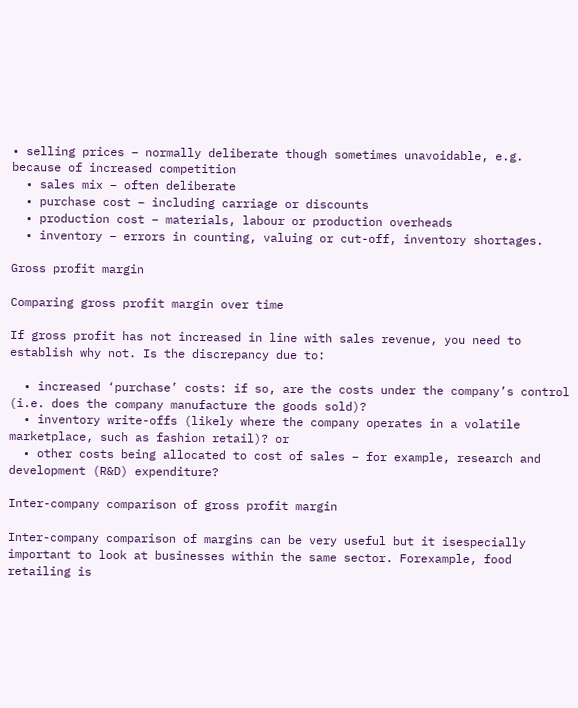• selling prices – normally deliberate though sometimes unavoidable, e.g. because of increased competition
  • sales mix – often deliberate
  • purchase cost – including carriage or discounts
  • production cost – materials, labour or production overheads
  • inventory – errors in counting, valuing or cut-off, inventory shortages.

Gross profit margin

Comparing gross profit margin over time

If gross profit has not increased in line with sales revenue, you need to establish why not. Is the discrepancy due to:

  • increased ‘purchase’ costs: if so, are the costs under the company’s control (i.e. does the company manufacture the goods sold)?
  • inventory write-offs (likely where the company operates in a volatile marketplace, such as fashion retail)? or
  • other costs being allocated to cost of sales – for example, research and development (R&D) expenditure?

Inter-company comparison of gross profit margin

Inter-company comparison of margins can be very useful but it isespecially important to look at businesses within the same sector. Forexample, food retailing is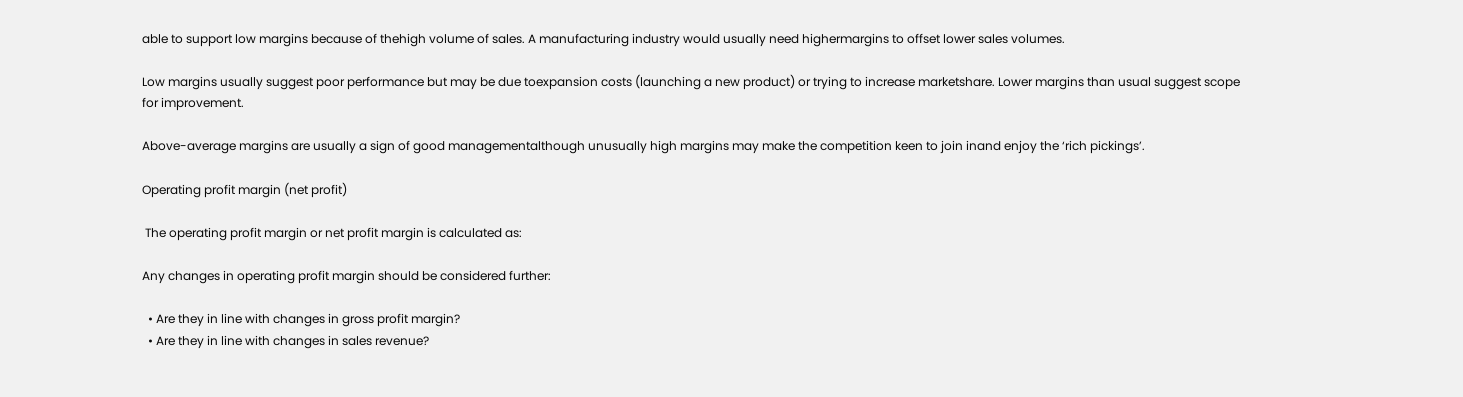able to support low margins because of thehigh volume of sales. A manufacturing industry would usually need highermargins to offset lower sales volumes.

Low margins usually suggest poor performance but may be due toexpansion costs (launching a new product) or trying to increase marketshare. Lower margins than usual suggest scope for improvement.

Above-average margins are usually a sign of good managementalthough unusually high margins may make the competition keen to join inand enjoy the ‘rich pickings’.

Operating profit margin (net profit)

 The operating profit margin or net profit margin is calculated as:

Any changes in operating profit margin should be considered further:

  • Are they in line with changes in gross profit margin?
  • Are they in line with changes in sales revenue?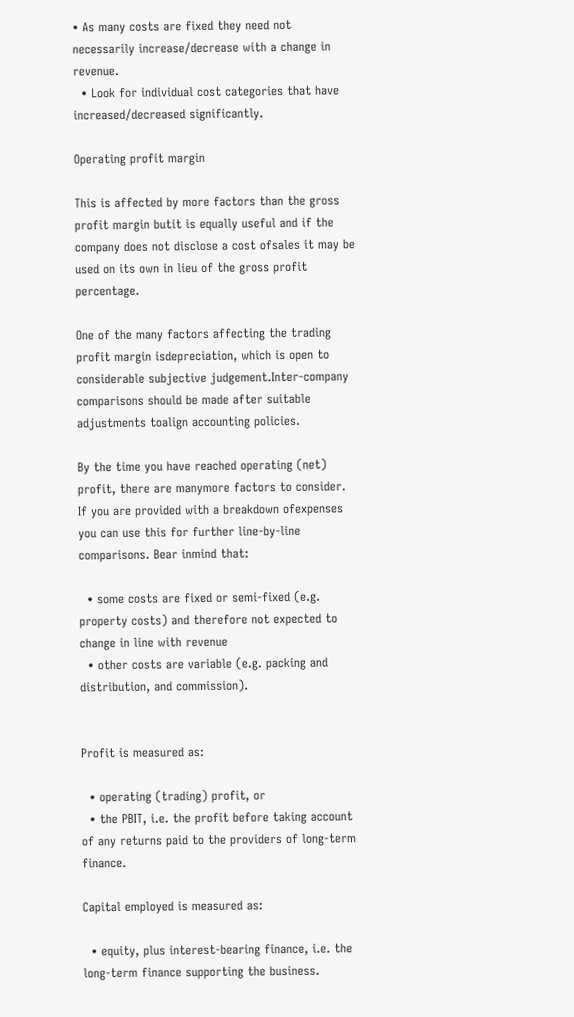• As many costs are fixed they need not necessarily increase/decrease with a change in revenue.
  • Look for individual cost categories that have increased/decreased significantly.

Operating profit margin

This is affected by more factors than the gross profit margin butit is equally useful and if the company does not disclose a cost ofsales it may be used on its own in lieu of the gross profit percentage.

One of the many factors affecting the trading profit margin isdepreciation, which is open to considerable subjective judgement.Inter-company comparisons should be made after suitable adjustments toalign accounting policies.

By the time you have reached operating (net) profit, there are manymore factors to consider. If you are provided with a breakdown ofexpenses you can use this for further line-by-line comparisons. Bear inmind that:

  • some costs are fixed or semi-fixed (e.g. property costs) and therefore not expected to change in line with revenue
  • other costs are variable (e.g. packing and distribution, and commission).


Profit is measured as:

  • operating (trading) profit, or
  • the PBIT, i.e. the profit before taking account of any returns paid to the providers of long-term finance.

Capital employed is measured as:

  • equity, plus interest-bearing finance, i.e. the long-term finance supporting the business.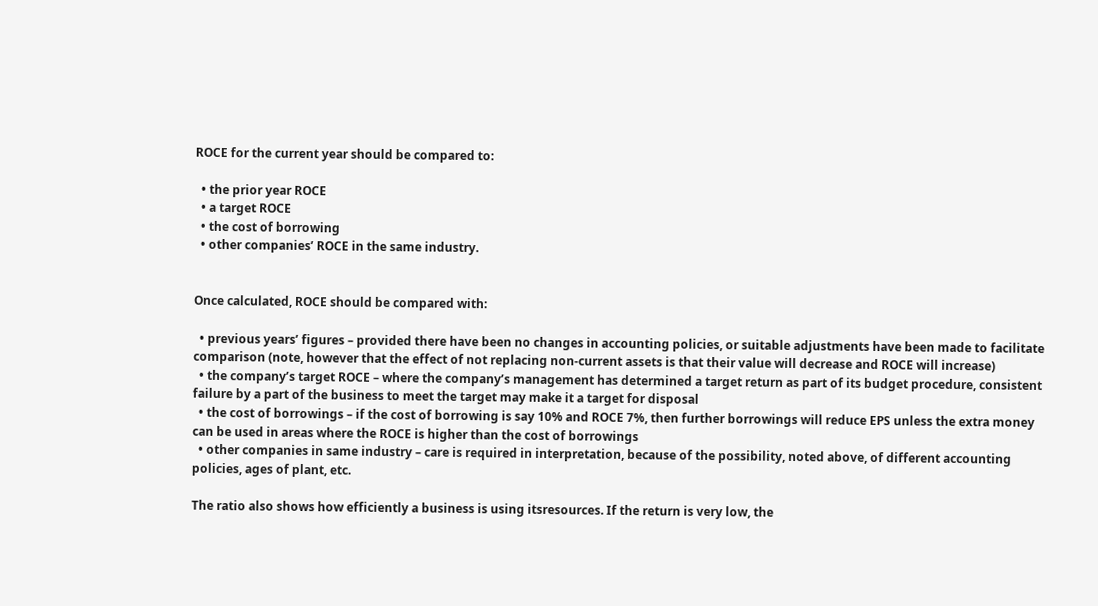ROCE for the current year should be compared to:

  • the prior year ROCE
  • a target ROCE
  • the cost of borrowing
  • other companies’ ROCE in the same industry.


Once calculated, ROCE should be compared with:

  • previous years’ figures – provided there have been no changes in accounting policies, or suitable adjustments have been made to facilitate comparison (note, however that the effect of not replacing non-current assets is that their value will decrease and ROCE will increase)
  • the company’s target ROCE – where the company’s management has determined a target return as part of its budget procedure, consistent failure by a part of the business to meet the target may make it a target for disposal
  • the cost of borrowings – if the cost of borrowing is say 10% and ROCE 7%, then further borrowings will reduce EPS unless the extra money can be used in areas where the ROCE is higher than the cost of borrowings
  • other companies in same industry – care is required in interpretation, because of the possibility, noted above, of different accounting policies, ages of plant, etc.

The ratio also shows how efficiently a business is using itsresources. If the return is very low, the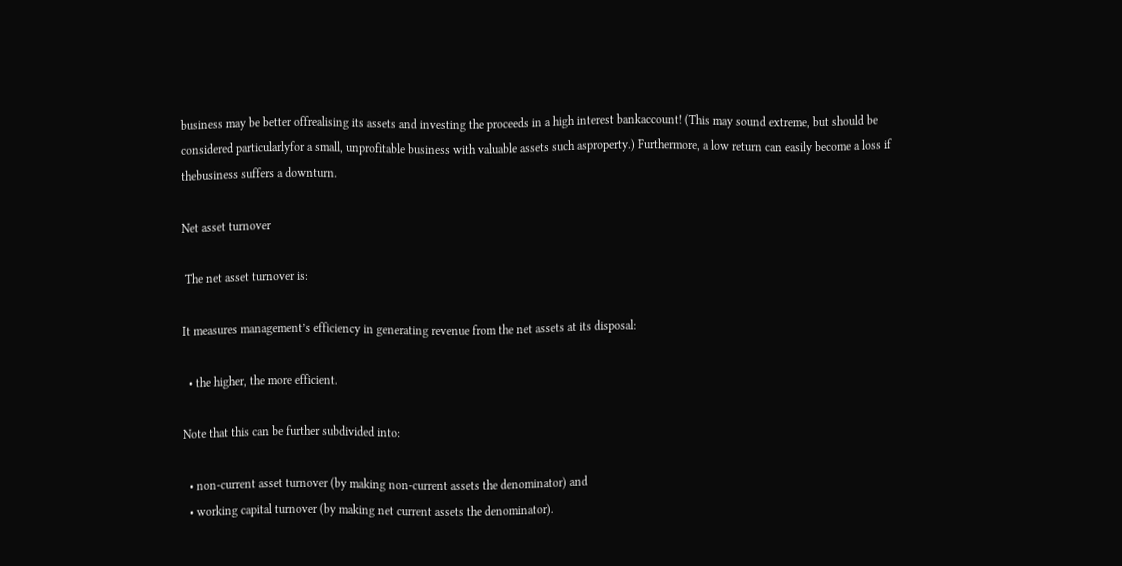business may be better offrealising its assets and investing the proceeds in a high interest bankaccount! (This may sound extreme, but should be considered particularlyfor a small, unprofitable business with valuable assets such asproperty.) Furthermore, a low return can easily become a loss if thebusiness suffers a downturn.

Net asset turnover

 The net asset turnover is:

It measures management’s efficiency in generating revenue from the net assets at its disposal:

  • the higher, the more efficient.

Note that this can be further subdivided into:

  • non-current asset turnover (by making non-current assets the denominator) and
  • working capital turnover (by making net current assets the denominator).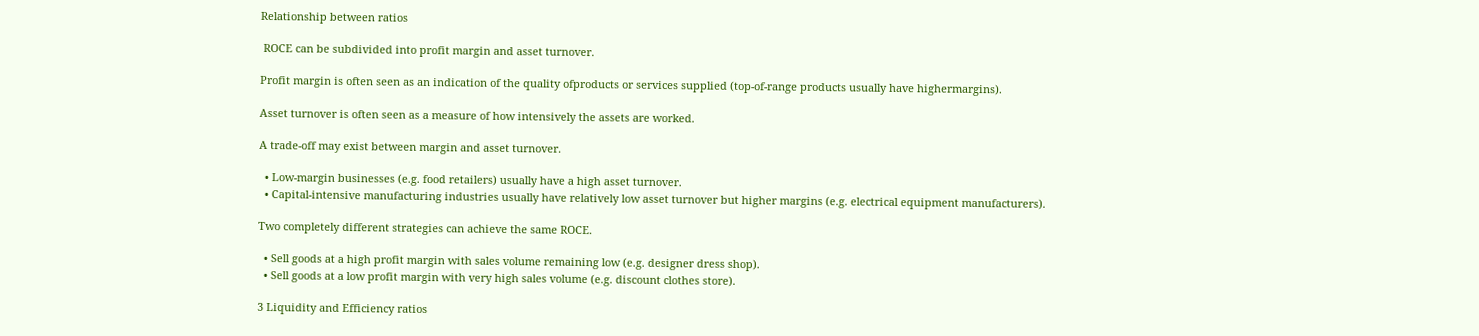Relationship between ratios

 ROCE can be subdivided into profit margin and asset turnover.

Profit margin is often seen as an indication of the quality ofproducts or services supplied (top-of-range products usually have highermargins).

Asset turnover is often seen as a measure of how intensively the assets are worked.

A trade-off may exist between margin and asset turnover.

  • Low-margin businesses (e.g. food retailers) usually have a high asset turnover.
  • Capital-intensive manufacturing industries usually have relatively low asset turnover but higher margins (e.g. electrical equipment manufacturers).

Two completely different strategies can achieve the same ROCE.

  • Sell goods at a high profit margin with sales volume remaining low (e.g. designer dress shop).
  • Sell goods at a low profit margin with very high sales volume (e.g. discount clothes store).

3 Liquidity and Efficiency ratios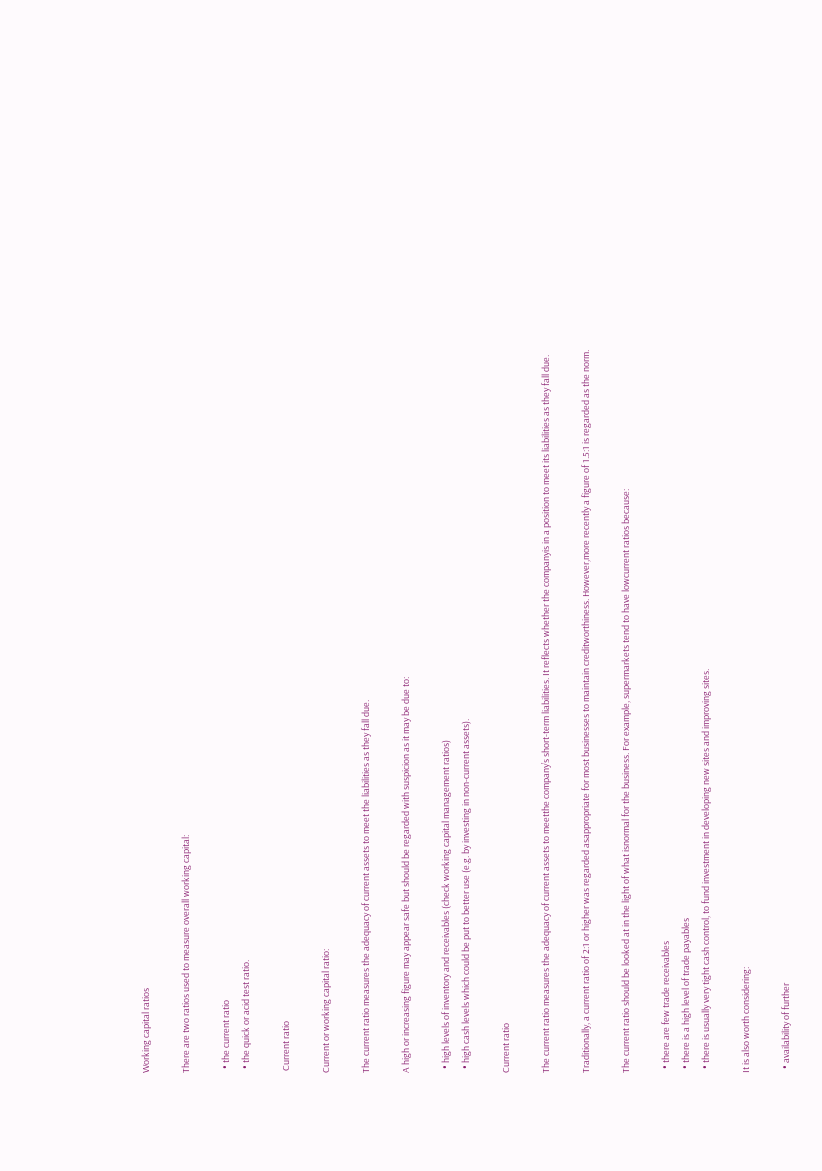Working capital ratios

There are two ratios used to measure overall working capital:

  • the current ratio
  • the quick or acid test ratio.

 Current ratio

Current or working capital ratio:

The current ratio measures the adequacy of current assets to meet the liabilities as they fall due.

A high or increasing figure may appear safe but should be regarded with suspicion as it may be due to:

  • high levels of inventory and receivables (check working capital management ratios)
  • high cash levels which could be put to better use (e.g. by investing in non-current assets).

Current ratio

The current ratio measures the adequacy of current assets to meetthe company’s short-term liabilities. It reflects whether the companyis in a position to meet its liabilities as they fall due.

Traditionally, a current ratio of 2:1 or higher was regarded asappropriate for most businesses to maintain creditworthiness. However,more recently a figure of 1.5:1 is regarded as the norm.

The current ratio should be looked at in the light of what isnormal for the business. For example, supermarkets tend to have lowcurrent ratios because:

  • there are few trade receivables
  • there is a high level of trade payables
  • there is usually very tight cash control, to fund investment in developing new sites and improving sites.

It is also worth considering:

  • availability of further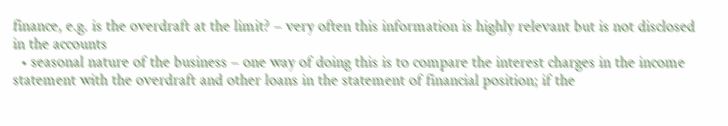finance, e.g. is the overdraft at the limit? – very often this information is highly relevant but is not disclosed in the accounts
  • seasonal nature of the business – one way of doing this is to compare the interest charges in the income statement with the overdraft and other loans in the statement of financial position; if the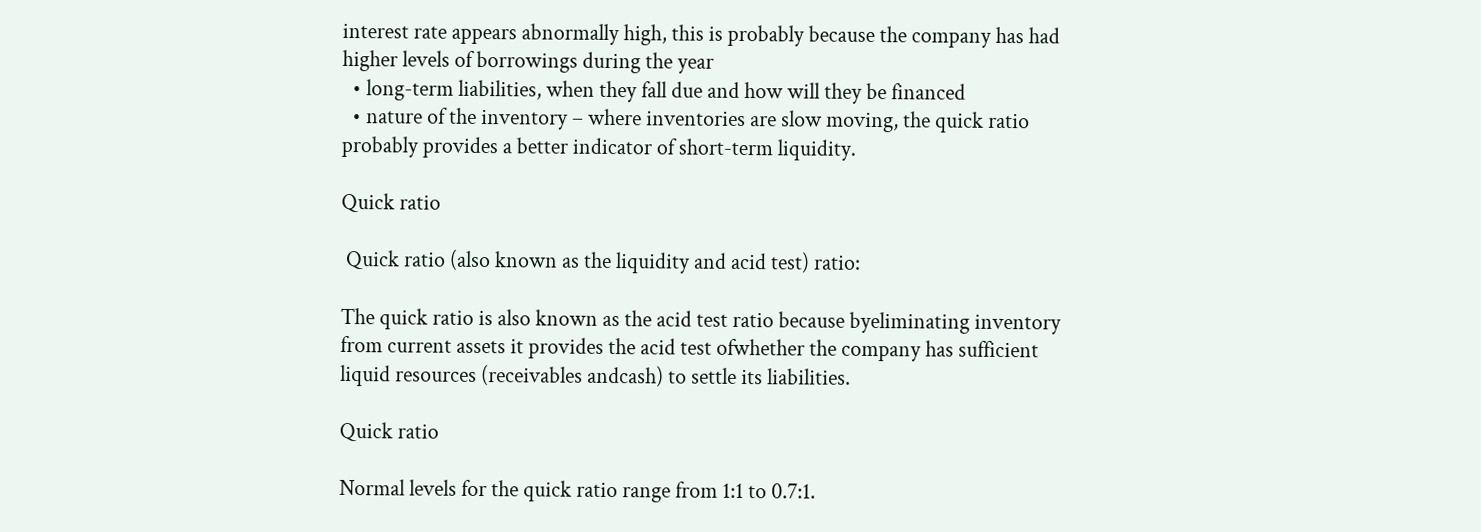interest rate appears abnormally high, this is probably because the company has had higher levels of borrowings during the year
  • long-term liabilities, when they fall due and how will they be financed
  • nature of the inventory – where inventories are slow moving, the quick ratio probably provides a better indicator of short-term liquidity.

Quick ratio

 Quick ratio (also known as the liquidity and acid test) ratio:

The quick ratio is also known as the acid test ratio because byeliminating inventory from current assets it provides the acid test ofwhether the company has sufficient liquid resources (receivables andcash) to settle its liabilities.

Quick ratio

Normal levels for the quick ratio range from 1:1 to 0.7:1.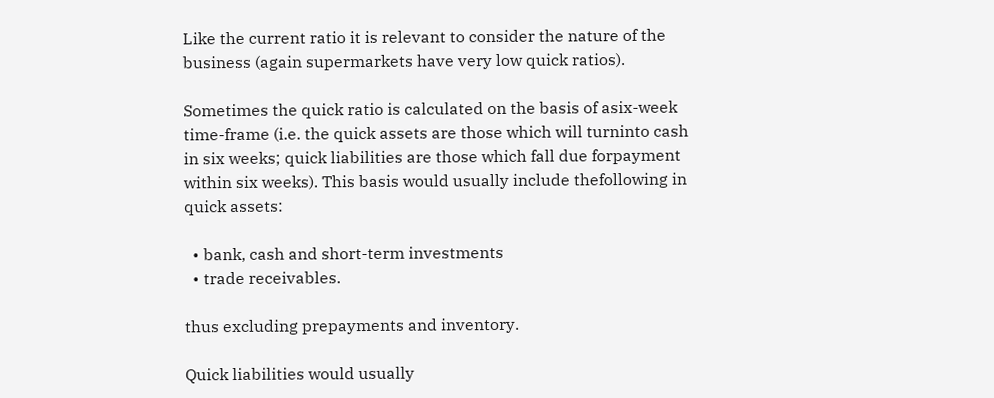Like the current ratio it is relevant to consider the nature of the business (again supermarkets have very low quick ratios).

Sometimes the quick ratio is calculated on the basis of asix-week time-frame (i.e. the quick assets are those which will turninto cash in six weeks; quick liabilities are those which fall due forpayment within six weeks). This basis would usually include thefollowing in quick assets:

  • bank, cash and short-term investments
  • trade receivables.

thus excluding prepayments and inventory.

Quick liabilities would usually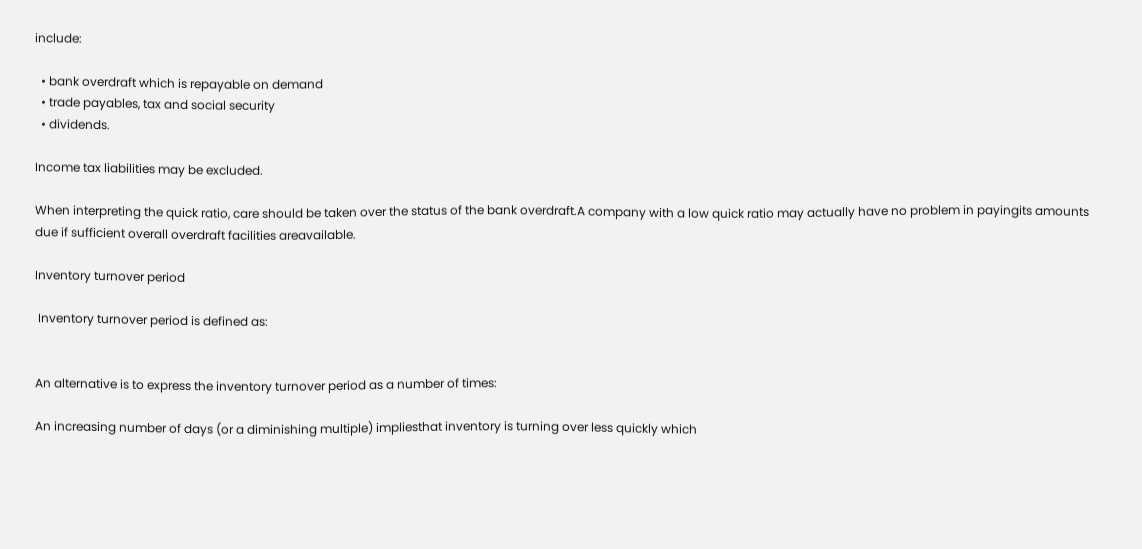include:

  • bank overdraft which is repayable on demand
  • trade payables, tax and social security
  • dividends.

Income tax liabilities may be excluded.

When interpreting the quick ratio, care should be taken over the status of the bank overdraft.A company with a low quick ratio may actually have no problem in payingits amounts due if sufficient overall overdraft facilities areavailable.

Inventory turnover period

 Inventory turnover period is defined as:


An alternative is to express the inventory turnover period as a number of times:

An increasing number of days (or a diminishing multiple) impliesthat inventory is turning over less quickly which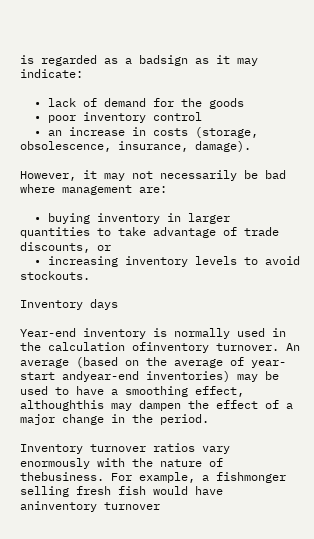is regarded as a badsign as it may indicate:

  • lack of demand for the goods
  • poor inventory control
  • an increase in costs (storage, obsolescence, insurance, damage).

However, it may not necessarily be bad where management are:

  • buying inventory in larger quantities to take advantage of trade discounts, or
  • increasing inventory levels to avoid stockouts.

Inventory days

Year-end inventory is normally used in the calculation ofinventory turnover. An average (based on the average of year-start andyear-end inventories) may be used to have a smoothing effect, althoughthis may dampen the effect of a major change in the period.

Inventory turnover ratios vary enormously with the nature of thebusiness. For example, a fishmonger selling fresh fish would have aninventory turnover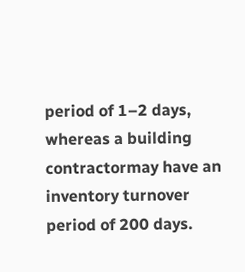period of 1–2 days, whereas a building contractormay have an inventory turnover period of 200 days.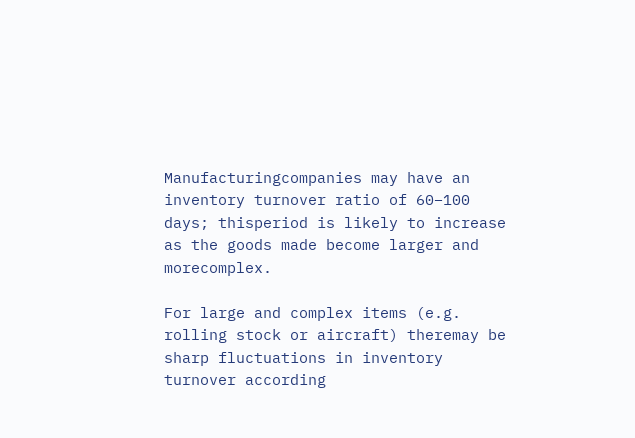Manufacturingcompanies may have an inventory turnover ratio of 60–100 days; thisperiod is likely to increase as the goods made become larger and morecomplex.

For large and complex items (e.g. rolling stock or aircraft) theremay be sharp fluctuations in inventory turnover according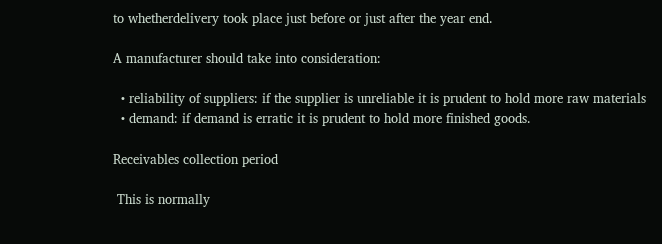to whetherdelivery took place just before or just after the year end.

A manufacturer should take into consideration:

  • reliability of suppliers: if the supplier is unreliable it is prudent to hold more raw materials
  • demand: if demand is erratic it is prudent to hold more finished goods.

Receivables collection period

 This is normally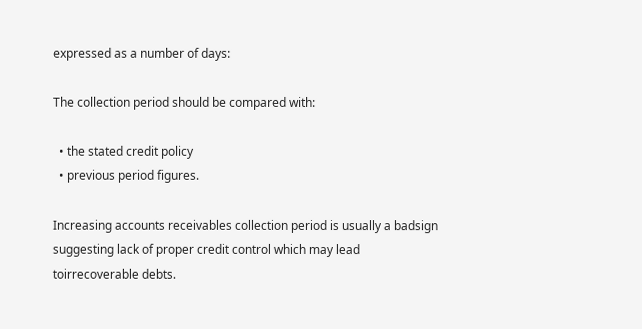expressed as a number of days:

The collection period should be compared with:

  • the stated credit policy
  • previous period figures.

Increasing accounts receivables collection period is usually a badsign suggesting lack of proper credit control which may lead toirrecoverable debts.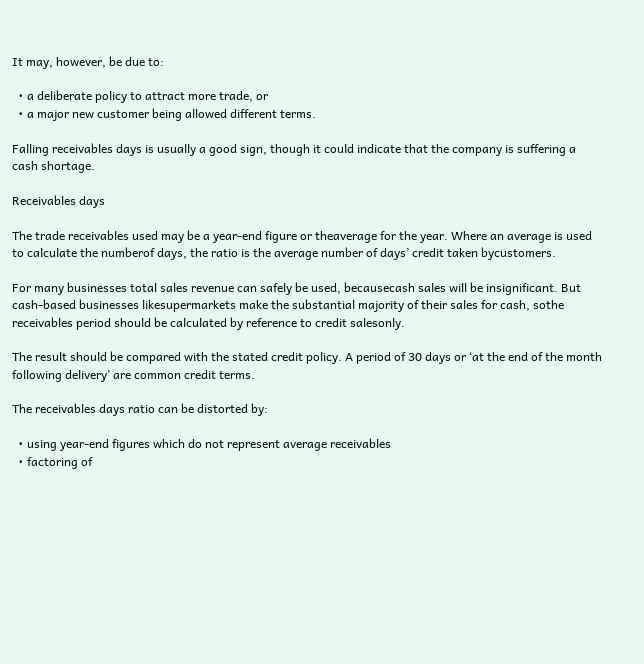It may, however, be due to:

  • a deliberate policy to attract more trade, or
  • a major new customer being allowed different terms.

Falling receivables days is usually a good sign, though it could indicate that the company is suffering a cash shortage.

Receivables days

The trade receivables used may be a year-end figure or theaverage for the year. Where an average is used to calculate the numberof days, the ratio is the average number of days’ credit taken bycustomers.

For many businesses total sales revenue can safely be used, becausecash sales will be insignificant. But cash-based businesses likesupermarkets make the substantial majority of their sales for cash, sothe receivables period should be calculated by reference to credit salesonly.

The result should be compared with the stated credit policy. A period of 30 days or ‘at the end of the month following delivery’ are common credit terms.

The receivables days ratio can be distorted by:

  • using year-end figures which do not represent average receivables
  • factoring of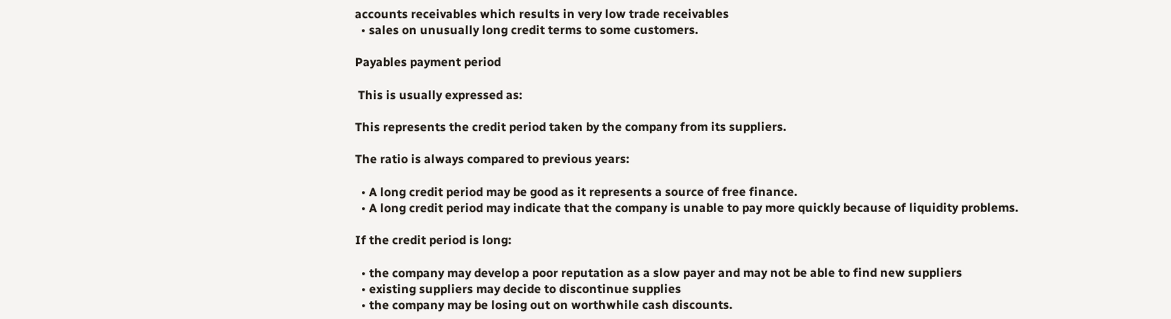accounts receivables which results in very low trade receivables
  • sales on unusually long credit terms to some customers.

Payables payment period

 This is usually expressed as:

This represents the credit period taken by the company from its suppliers.

The ratio is always compared to previous years:

  • A long credit period may be good as it represents a source of free finance.
  • A long credit period may indicate that the company is unable to pay more quickly because of liquidity problems.

If the credit period is long:

  • the company may develop a poor reputation as a slow payer and may not be able to find new suppliers
  • existing suppliers may decide to discontinue supplies
  • the company may be losing out on worthwhile cash discounts.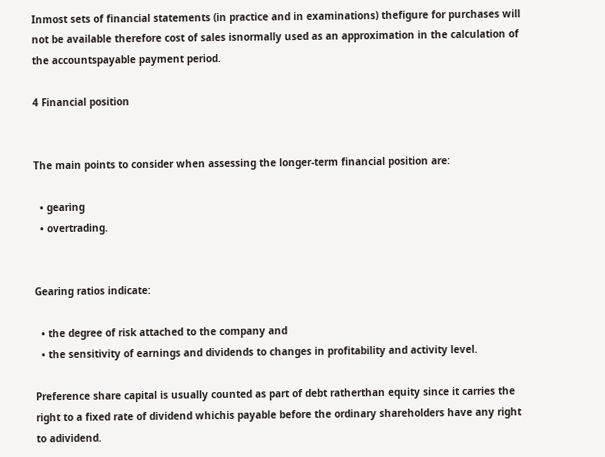Inmost sets of financial statements (in practice and in examinations) thefigure for purchases will not be available therefore cost of sales isnormally used as an approximation in the calculation of the accountspayable payment period.

4 Financial position


The main points to consider when assessing the longer-term financial position are:

  • gearing
  • overtrading.


Gearing ratios indicate:

  • the degree of risk attached to the company and
  • the sensitivity of earnings and dividends to changes in profitability and activity level.

Preference share capital is usually counted as part of debt ratherthan equity since it carries the right to a fixed rate of dividend whichis payable before the ordinary shareholders have any right to adividend.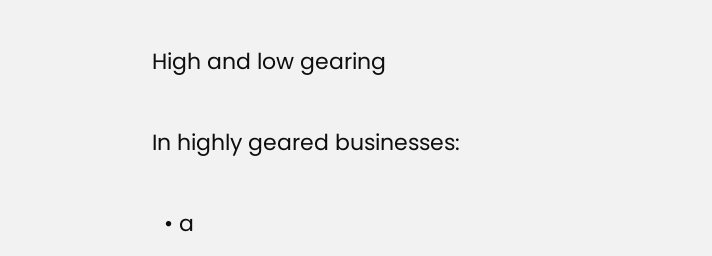High and low gearing

In highly geared businesses:

  • a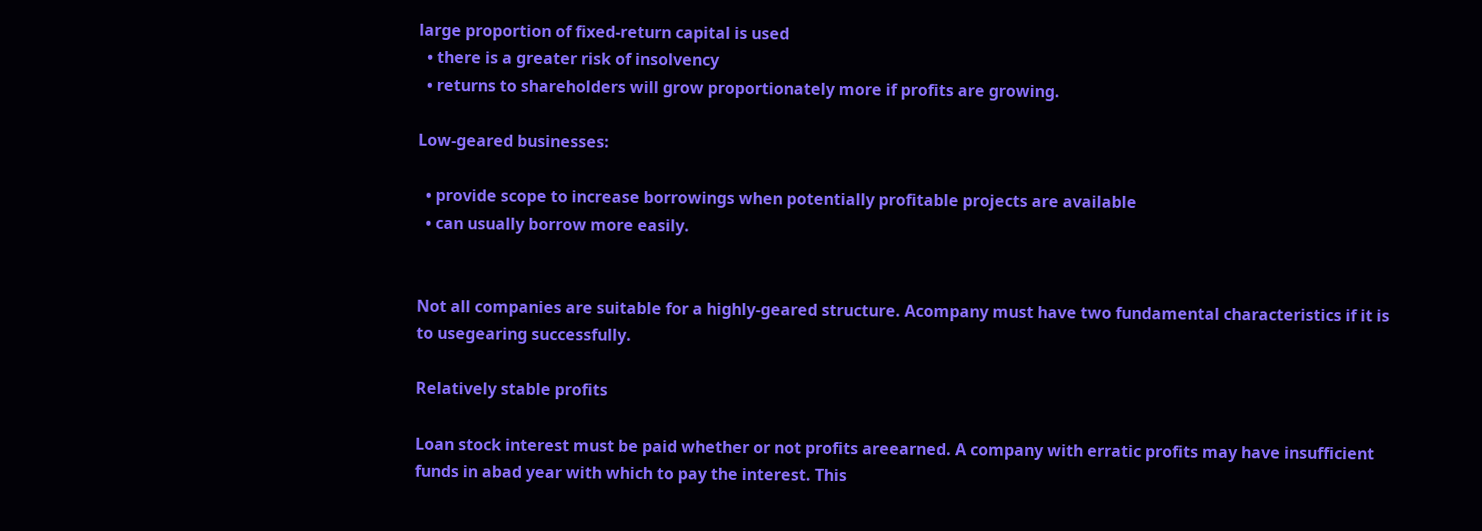large proportion of fixed-return capital is used
  • there is a greater risk of insolvency
  • returns to shareholders will grow proportionately more if profits are growing.

Low-geared businesses:

  • provide scope to increase borrowings when potentially profitable projects are available
  • can usually borrow more easily.


Not all companies are suitable for a highly-geared structure. Acompany must have two fundamental characteristics if it is to usegearing successfully.

Relatively stable profits

Loan stock interest must be paid whether or not profits areearned. A company with erratic profits may have insufficient funds in abad year with which to pay the interest. This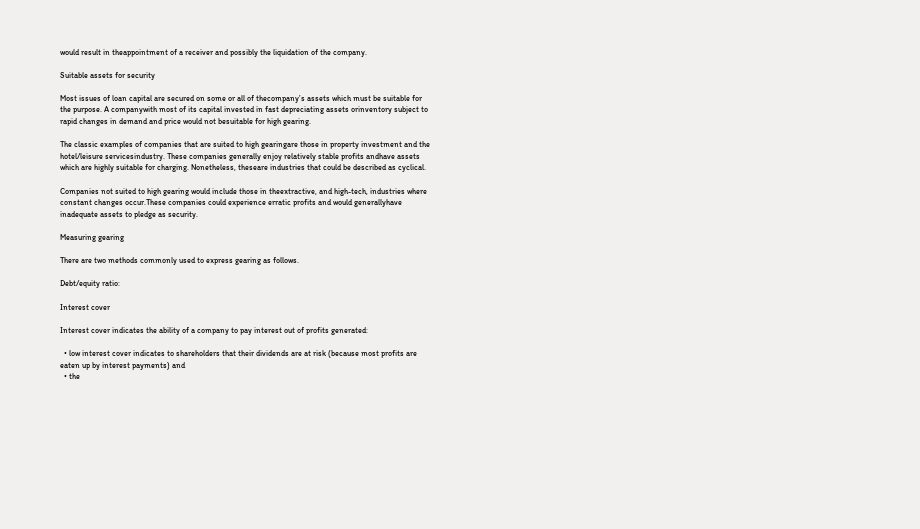would result in theappointment of a receiver and possibly the liquidation of the company.

Suitable assets for security

Most issues of loan capital are secured on some or all of thecompany’s assets which must be suitable for the purpose. A companywith most of its capital invested in fast depreciating assets orinventory subject to rapid changes in demand and price would not besuitable for high gearing.

The classic examples of companies that are suited to high gearingare those in property investment and the hotel/leisure servicesindustry. These companies generally enjoy relatively stable profits andhave assets which are highly suitable for charging. Nonetheless, theseare industries that could be described as cyclical.

Companies not suited to high gearing would include those in theextractive, and high-tech, industries where constant changes occur.These companies could experience erratic profits and would generallyhave inadequate assets to pledge as security.

Measuring gearing

There are two methods commonly used to express gearing as follows.

Debt/equity ratio:

Interest cover

Interest cover indicates the ability of a company to pay interest out of profits generated:

  • low interest cover indicates to shareholders that their dividends are at risk (because most profits are eaten up by interest payments) and
  • the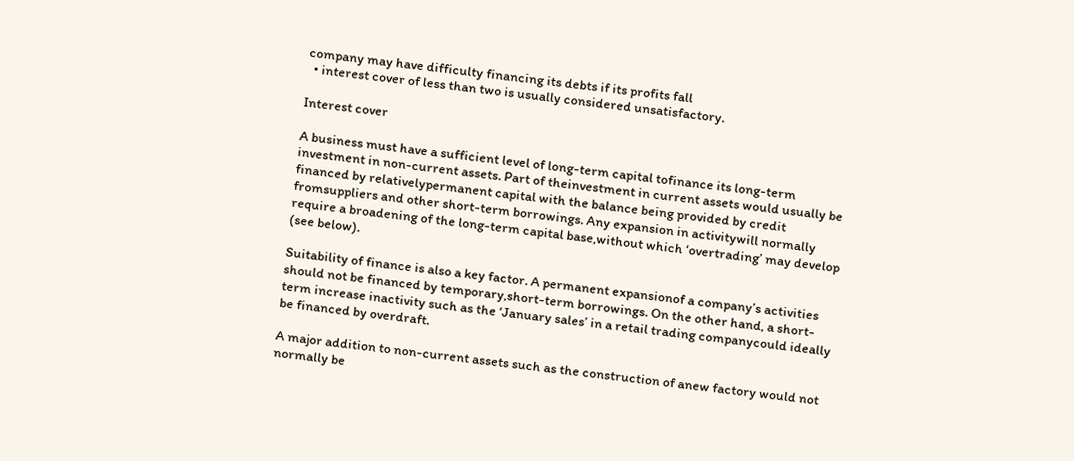company may have difficulty financing its debts if its profits fall
  • interest cover of less than two is usually considered unsatisfactory.

Interest cover

A business must have a sufficient level of long-term capital tofinance its long-term investment in non-current assets. Part of theinvestment in current assets would usually be financed by relativelypermanent capital with the balance being provided by credit fromsuppliers and other short-term borrowings. Any expansion in activitywill normally require a broadening of the long-term capital base,without which ‘overtrading’ may develop (see below).

Suitability of finance is also a key factor. A permanent expansionof a company’s activities should not be financed by temporary,short-term borrowings. On the other hand, a short-term increase inactivity such as the ‘January sales’ in a retail trading companycould ideally be financed by overdraft.

A major addition to non-current assets such as the construction of anew factory would not normally be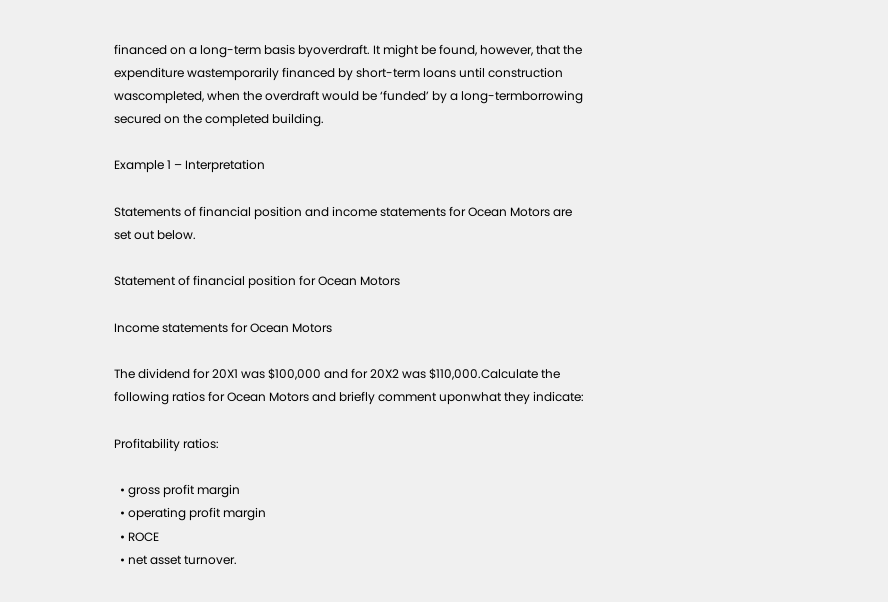financed on a long-term basis byoverdraft. It might be found, however, that the expenditure wastemporarily financed by short-term loans until construction wascompleted, when the overdraft would be ‘funded’ by a long-termborrowing secured on the completed building.

Example 1 – Interpretation

Statements of financial position and income statements for Ocean Motors are set out below.

Statement of financial position for Ocean Motors

Income statements for Ocean Motors

The dividend for 20X1 was $100,000 and for 20X2 was $110,000.Calculate the following ratios for Ocean Motors and briefly comment uponwhat they indicate:

Profitability ratios:

  • gross profit margin
  • operating profit margin
  • ROCE
  • net asset turnover.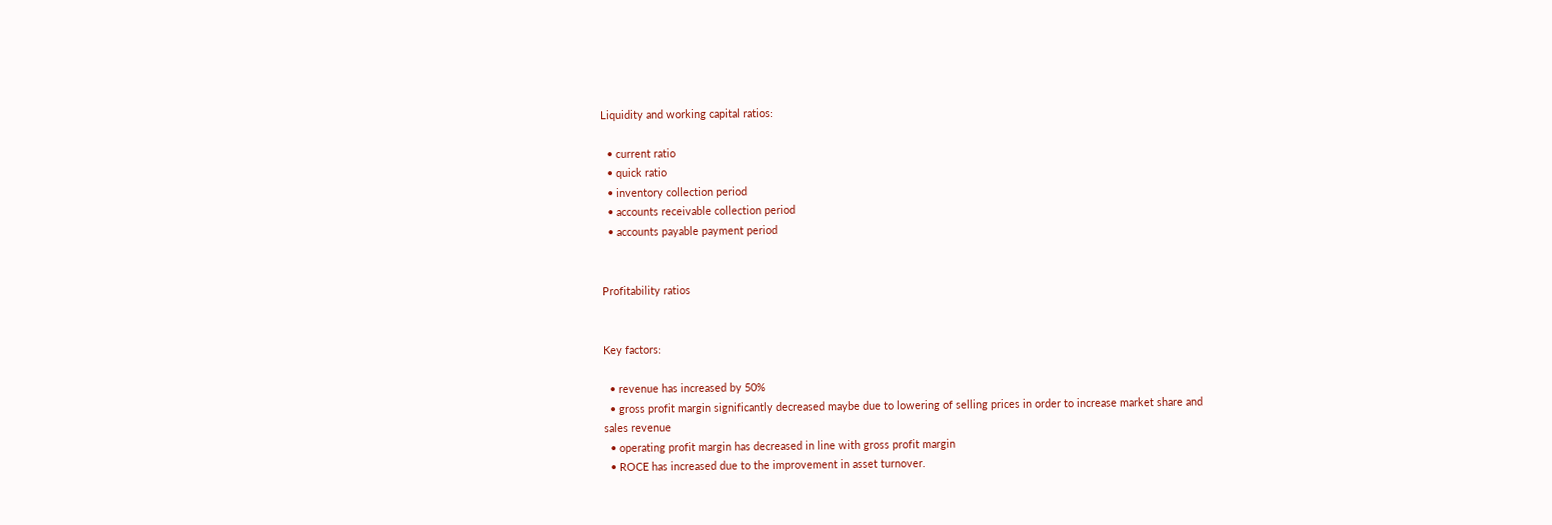Liquidity and working capital ratios:

  • current ratio
  • quick ratio
  • inventory collection period
  • accounts receivable collection period
  • accounts payable payment period


Profitability ratios


Key factors:

  • revenue has increased by 50%
  • gross profit margin significantly decreased maybe due to lowering of selling prices in order to increase market share and sales revenue
  • operating profit margin has decreased in line with gross profit margin
  • ROCE has increased due to the improvement in asset turnover.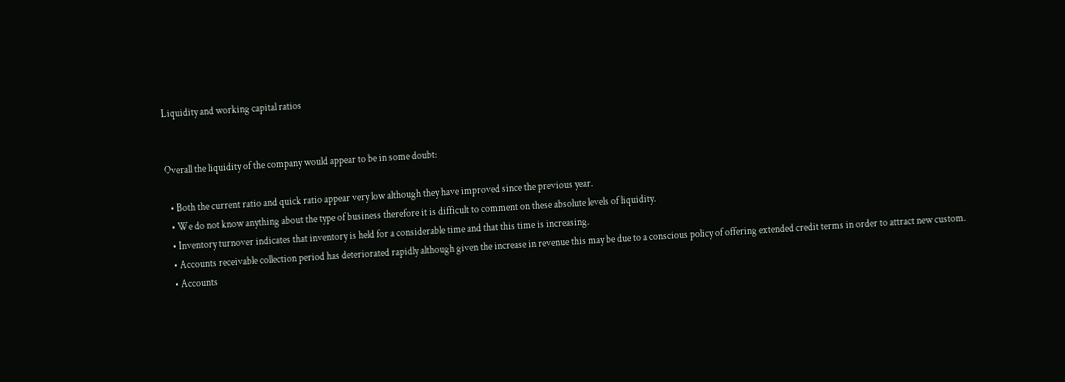Liquidity and working capital ratios


Overall the liquidity of the company would appear to be in some doubt:

  • Both the current ratio and quick ratio appear very low although they have improved since the previous year.
  • We do not know anything about the type of business therefore it is difficult to comment on these absolute levels of liquidity.
  • Inventory turnover indicates that inventory is held for a considerable time and that this time is increasing.
  • Accounts receivable collection period has deteriorated rapidly although given the increase in revenue this may be due to a conscious policy of offering extended credit terms in order to attract new custom.
  • Accounts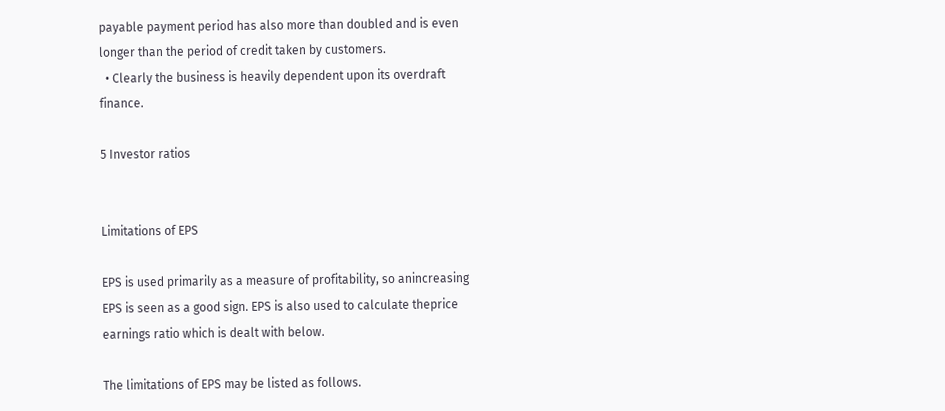payable payment period has also more than doubled and is even longer than the period of credit taken by customers.
  • Clearly the business is heavily dependent upon its overdraft finance.

5 Investor ratios


Limitations of EPS

EPS is used primarily as a measure of profitability, so anincreasing EPS is seen as a good sign. EPS is also used to calculate theprice earnings ratio which is dealt with below.

The limitations of EPS may be listed as follows.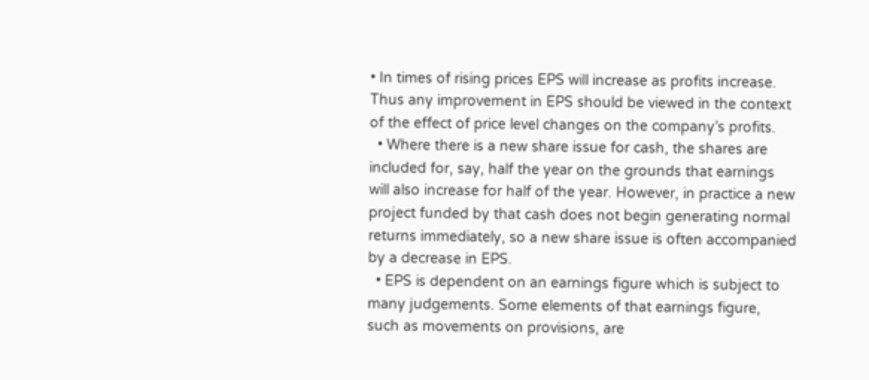• In times of rising prices EPS will increase as profits increase. Thus any improvement in EPS should be viewed in the context of the effect of price level changes on the company’s profits.
  • Where there is a new share issue for cash, the shares are included for, say, half the year on the grounds that earnings will also increase for half of the year. However, in practice a new project funded by that cash does not begin generating normal returns immediately, so a new share issue is often accompanied by a decrease in EPS.
  • EPS is dependent on an earnings figure which is subject to many judgements. Some elements of that earnings figure, such as movements on provisions, are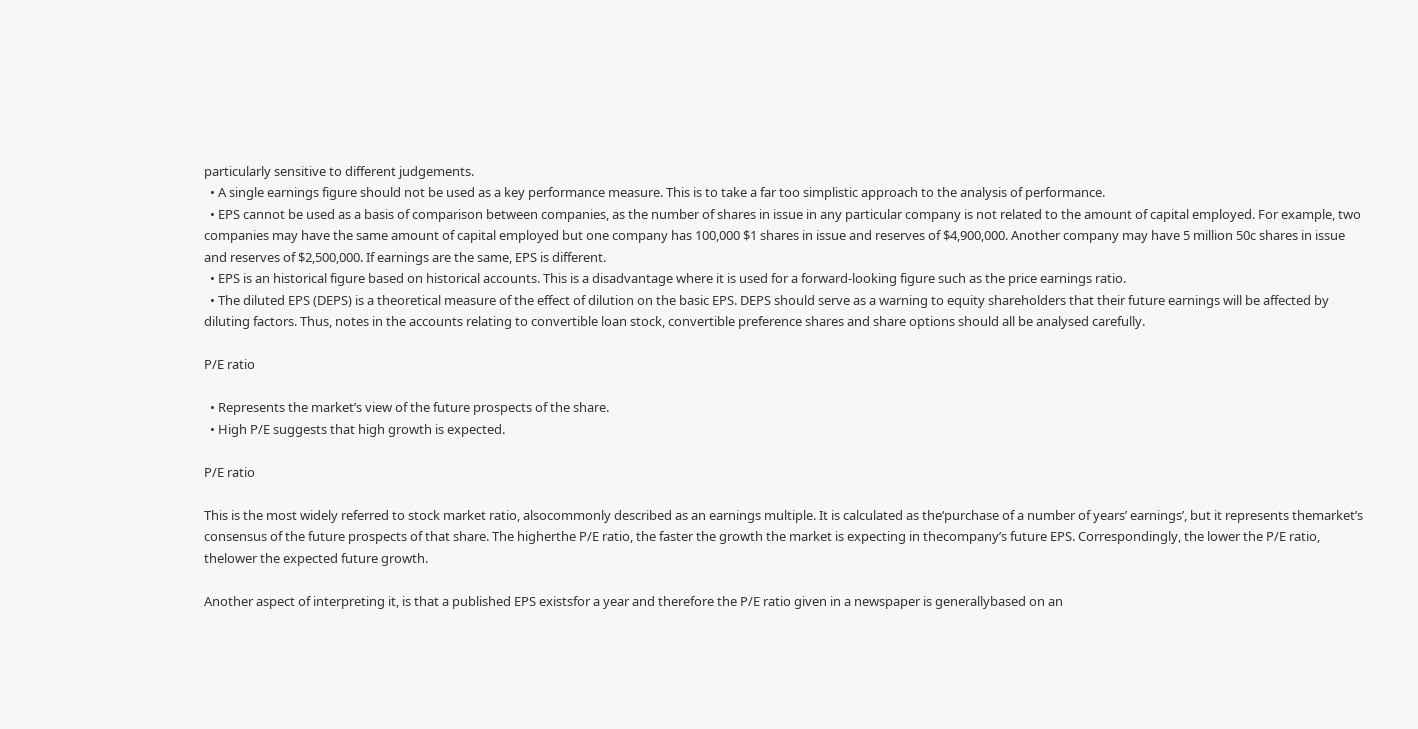particularly sensitive to different judgements.
  • A single earnings figure should not be used as a key performance measure. This is to take a far too simplistic approach to the analysis of performance.
  • EPS cannot be used as a basis of comparison between companies, as the number of shares in issue in any particular company is not related to the amount of capital employed. For example, two companies may have the same amount of capital employed but one company has 100,000 $1 shares in issue and reserves of $4,900,000. Another company may have 5 million 50c shares in issue and reserves of $2,500,000. If earnings are the same, EPS is different.
  • EPS is an historical figure based on historical accounts. This is a disadvantage where it is used for a forward-looking figure such as the price earnings ratio.
  • The diluted EPS (DEPS) is a theoretical measure of the effect of dilution on the basic EPS. DEPS should serve as a warning to equity shareholders that their future earnings will be affected by diluting factors. Thus, notes in the accounts relating to convertible loan stock, convertible preference shares and share options should all be analysed carefully.

P/E ratio

  • Represents the market’s view of the future prospects of the share.
  • High P/E suggests that high growth is expected.

P/E ratio

This is the most widely referred to stock market ratio, alsocommonly described as an earnings multiple. It is calculated as the‘purchase of a number of years’ earnings’, but it represents themarket’s consensus of the future prospects of that share. The higherthe P/E ratio, the faster the growth the market is expecting in thecompany’s future EPS. Correspondingly, the lower the P/E ratio, thelower the expected future growth.

Another aspect of interpreting it, is that a published EPS existsfor a year and therefore the P/E ratio given in a newspaper is generallybased on an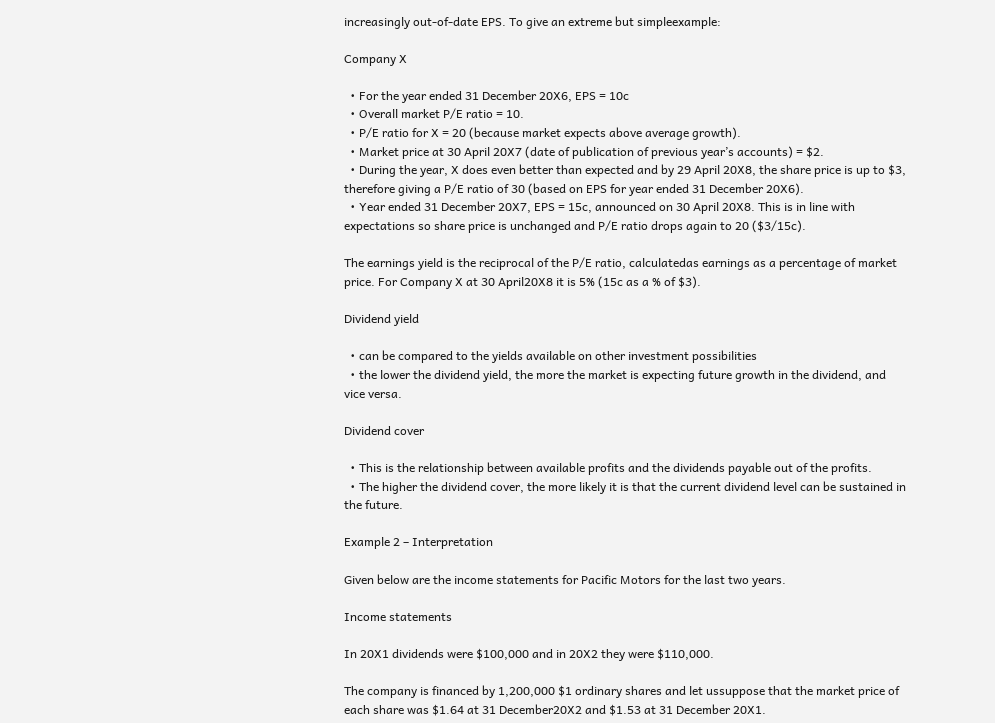increasingly out-of-date EPS. To give an extreme but simpleexample:

Company X

  • For the year ended 31 December 20X6, EPS = 10c
  • Overall market P/E ratio = 10.
  • P/E ratio for X = 20 (because market expects above average growth).
  • Market price at 30 April 20X7 (date of publication of previous year’s accounts) = $2.
  • During the year, X does even better than expected and by 29 April 20X8, the share price is up to $3, therefore giving a P/E ratio of 30 (based on EPS for year ended 31 December 20X6).
  • Year ended 31 December 20X7, EPS = 15c, announced on 30 April 20X8. This is in line with expectations so share price is unchanged and P/E ratio drops again to 20 ($3/15c).

The earnings yield is the reciprocal of the P/E ratio, calculatedas earnings as a percentage of market price. For Company X at 30 April20X8 it is 5% (15c as a % of $3).

Dividend yield

  • can be compared to the yields available on other investment possibilities
  • the lower the dividend yield, the more the market is expecting future growth in the dividend, and vice versa.

Dividend cover

  • This is the relationship between available profits and the dividends payable out of the profits.
  • The higher the dividend cover, the more likely it is that the current dividend level can be sustained in the future.

Example 2 – Interpretation

Given below are the income statements for Pacific Motors for the last two years.

Income statements

In 20X1 dividends were $100,000 and in 20X2 they were $110,000.

The company is financed by 1,200,000 $1 ordinary shares and let ussuppose that the market price of each share was $1.64 at 31 December20X2 and $1.53 at 31 December 20X1.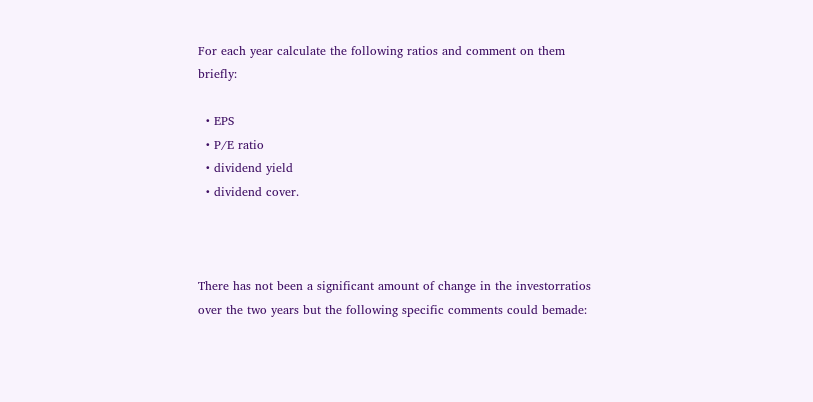For each year calculate the following ratios and comment on them briefly:

  • EPS
  • P/E ratio
  • dividend yield
  • dividend cover.



There has not been a significant amount of change in the investorratios over the two years but the following specific comments could bemade: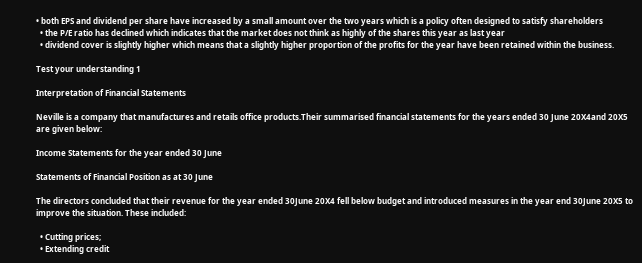• both EPS and dividend per share have increased by a small amount over the two years which is a policy often designed to satisfy shareholders
  • the P/E ratio has declined which indicates that the market does not think as highly of the shares this year as last year
  • dividend cover is slightly higher which means that a slightly higher proportion of the profits for the year have been retained within the business.

Test your understanding 1

Interpretation of Financial Statements

Neville is a company that manufactures and retails office products.Their summarised financial statements for the years ended 30 June 20X4and 20X5 are given below:

Income Statements for the year ended 30 June

Statements of Financial Position as at 30 June

The directors concluded that their revenue for the year ended 30June 20X4 fell below budget and introduced measures in the year end 30June 20X5 to improve the situation. These included:

  • Cutting prices;
  • Extending credit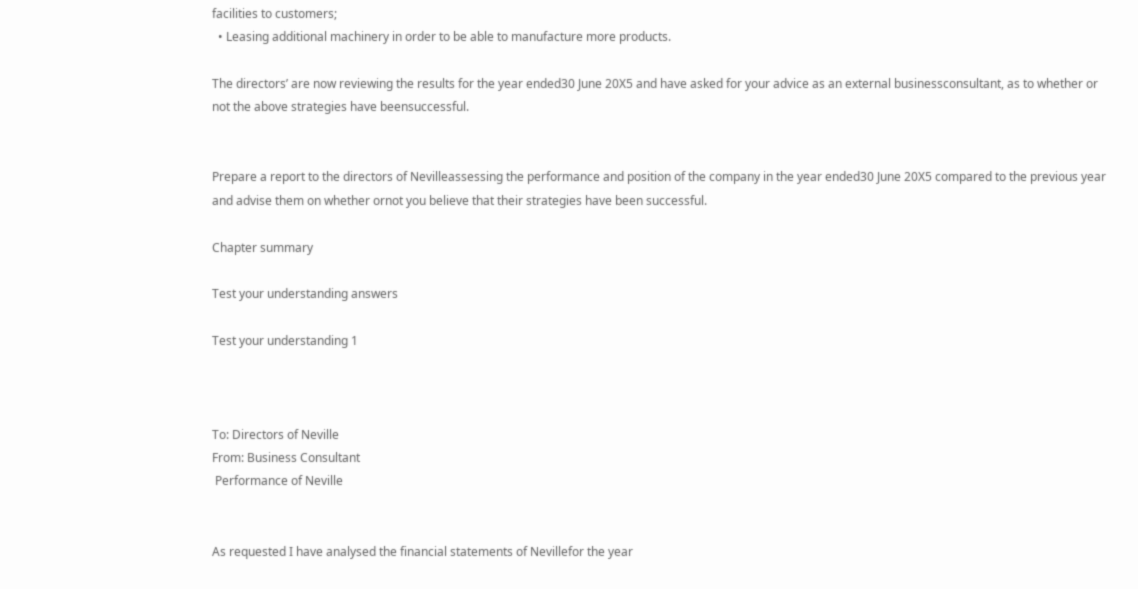facilities to customers;
  • Leasing additional machinery in order to be able to manufacture more products.

The directors’ are now reviewing the results for the year ended30 June 20X5 and have asked for your advice as an external businessconsultant, as to whether or not the above strategies have beensuccessful.


Prepare a report to the directors of Nevilleassessing the performance and position of the company in the year ended30 June 20X5 compared to the previous year and advise them on whether ornot you believe that their strategies have been successful.

Chapter summary

Test your understanding answers

Test your understanding 1



To: Directors of Neville
From: Business Consultant
 Performance of Neville


As requested I have analysed the financial statements of Nevillefor the year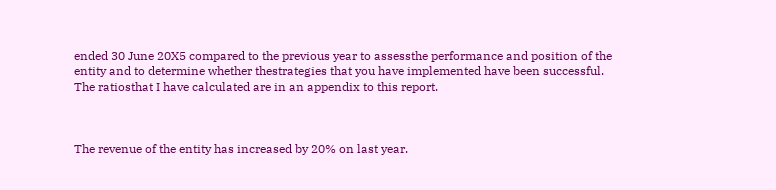ended 30 June 20X5 compared to the previous year to assessthe performance and position of the entity and to determine whether thestrategies that you have implemented have been successful. The ratiosthat I have calculated are in an appendix to this report.



The revenue of the entity has increased by 20% on last year.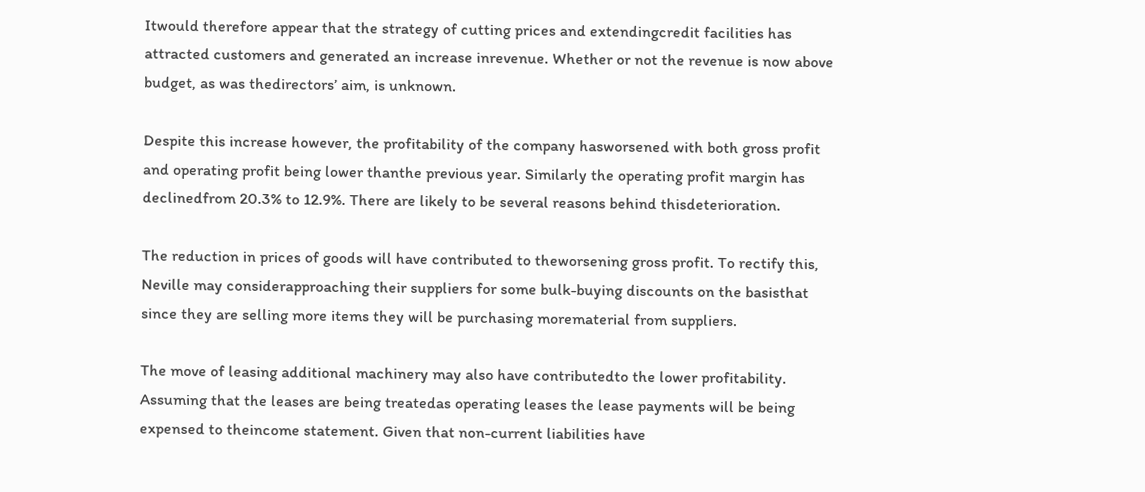Itwould therefore appear that the strategy of cutting prices and extendingcredit facilities has attracted customers and generated an increase inrevenue. Whether or not the revenue is now above budget, as was thedirectors’ aim, is unknown.

Despite this increase however, the profitability of the company hasworsened with both gross profit and operating profit being lower thanthe previous year. Similarly the operating profit margin has declinedfrom 20.3% to 12.9%. There are likely to be several reasons behind thisdeterioration.

The reduction in prices of goods will have contributed to theworsening gross profit. To rectify this, Neville may considerapproaching their suppliers for some bulk-buying discounts on the basisthat since they are selling more items they will be purchasing morematerial from suppliers.

The move of leasing additional machinery may also have contributedto the lower profitability. Assuming that the leases are being treatedas operating leases the lease payments will be being expensed to theincome statement. Given that non-current liabilities have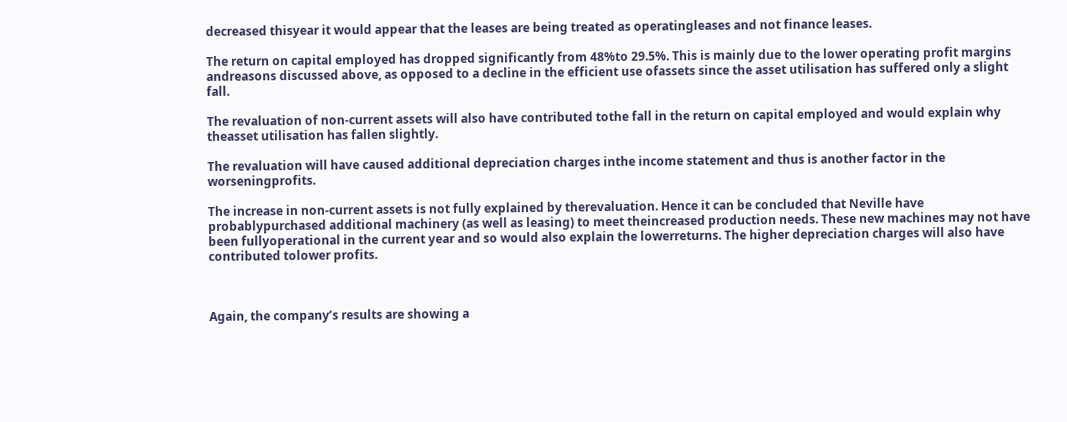decreased thisyear it would appear that the leases are being treated as operatingleases and not finance leases.

The return on capital employed has dropped significantly from 48%to 29.5%. This is mainly due to the lower operating profit margins andreasons discussed above, as opposed to a decline in the efficient use ofassets since the asset utilisation has suffered only a slight fall.

The revaluation of non-current assets will also have contributed tothe fall in the return on capital employed and would explain why theasset utilisation has fallen slightly.

The revaluation will have caused additional depreciation charges inthe income statement and thus is another factor in the worseningprofits.

The increase in non-current assets is not fully explained by therevaluation. Hence it can be concluded that Neville have probablypurchased additional machinery (as well as leasing) to meet theincreased production needs. These new machines may not have been fullyoperational in the current year and so would also explain the lowerreturns. The higher depreciation charges will also have contributed tolower profits.



Again, the company’s results are showing a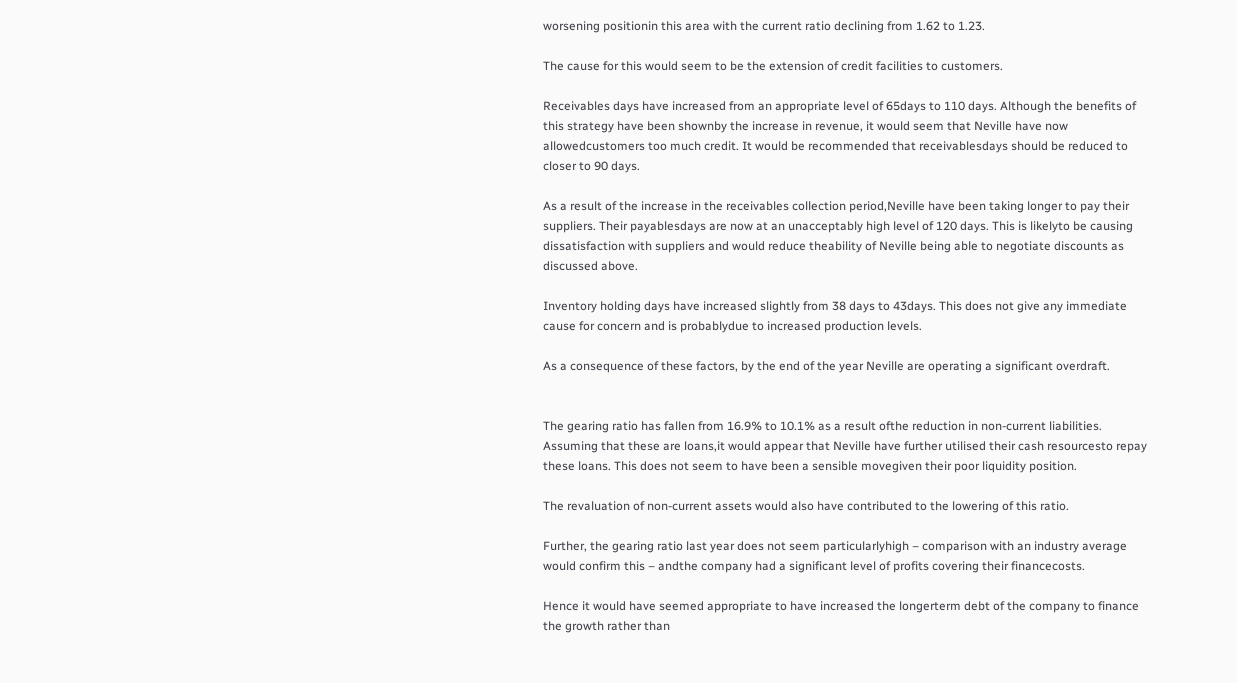worsening positionin this area with the current ratio declining from 1.62 to 1.23.

The cause for this would seem to be the extension of credit facilities to customers.

Receivables days have increased from an appropriate level of 65days to 110 days. Although the benefits of this strategy have been shownby the increase in revenue, it would seem that Neville have now allowedcustomers too much credit. It would be recommended that receivablesdays should be reduced to closer to 90 days.

As a result of the increase in the receivables collection period,Neville have been taking longer to pay their suppliers. Their payablesdays are now at an unacceptably high level of 120 days. This is likelyto be causing dissatisfaction with suppliers and would reduce theability of Neville being able to negotiate discounts as discussed above.

Inventory holding days have increased slightly from 38 days to 43days. This does not give any immediate cause for concern and is probablydue to increased production levels.

As a consequence of these factors, by the end of the year Neville are operating a significant overdraft.


The gearing ratio has fallen from 16.9% to 10.1% as a result ofthe reduction in non-current liabilities. Assuming that these are loans,it would appear that Neville have further utilised their cash resourcesto repay these loans. This does not seem to have been a sensible movegiven their poor liquidity position.

The revaluation of non-current assets would also have contributed to the lowering of this ratio.

Further, the gearing ratio last year does not seem particularlyhigh – comparison with an industry average would confirm this – andthe company had a significant level of profits covering their financecosts.

Hence it would have seemed appropriate to have increased the longerterm debt of the company to finance the growth rather than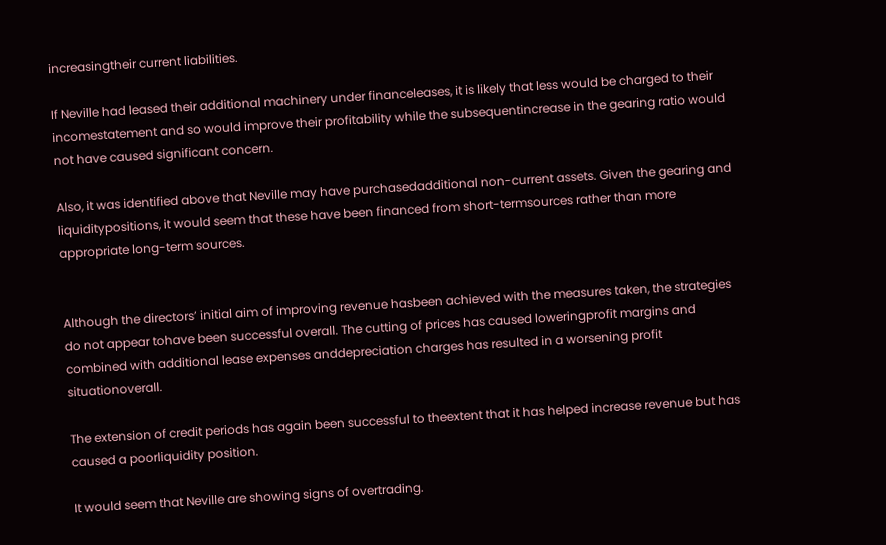increasingtheir current liabilities.

If Neville had leased their additional machinery under financeleases, it is likely that less would be charged to their incomestatement and so would improve their profitability while the subsequentincrease in the gearing ratio would not have caused significant concern.

Also, it was identified above that Neville may have purchasedadditional non-current assets. Given the gearing and liquiditypositions, it would seem that these have been financed from short-termsources rather than more appropriate long-term sources.


Although the directors’ initial aim of improving revenue hasbeen achieved with the measures taken, the strategies do not appear tohave been successful overall. The cutting of prices has caused loweringprofit margins and combined with additional lease expenses anddepreciation charges has resulted in a worsening profit situationoverall.

The extension of credit periods has again been successful to theextent that it has helped increase revenue but has caused a poorliquidity position.

It would seem that Neville are showing signs of overtrading.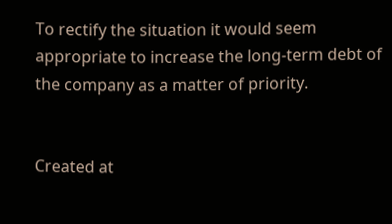To rectify the situation it would seem appropriate to increase the long-term debt of the company as a matter of priority.


Created at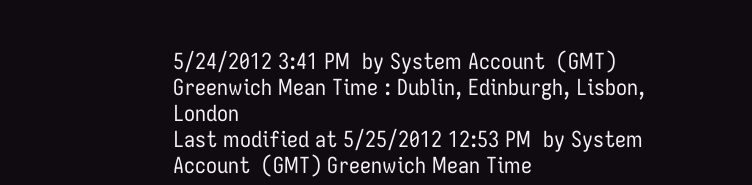5/24/2012 3:41 PM  by System Account  (GMT) Greenwich Mean Time : Dublin, Edinburgh, Lisbon, London
Last modified at 5/25/2012 12:53 PM  by System Account  (GMT) Greenwich Mean Time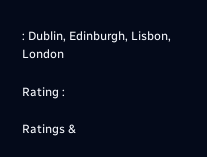: Dublin, Edinburgh, Lisbon, London

Rating :

Ratings &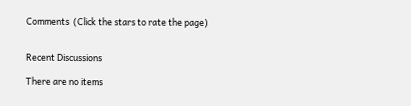Comments  (Click the stars to rate the page)


Recent Discussions

There are no items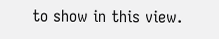to show in this view.